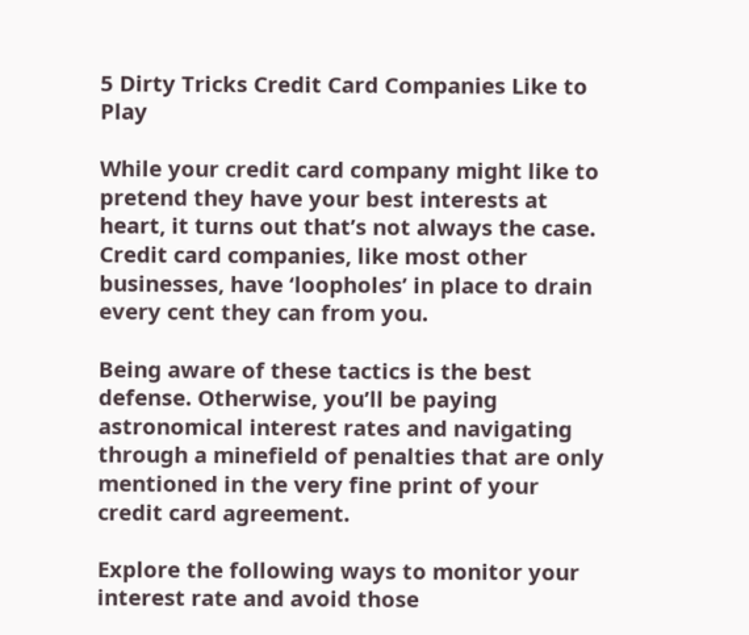5 Dirty Tricks Credit Card Companies Like to Play

While your credit card company might like to pretend they have your best interests at heart, it turns out that’s not always the case. Credit card companies, like most other businesses, have ‘loopholes’ in place to drain every cent they can from you.

Being aware of these tactics is the best defense. Otherwise, you’ll be paying astronomical interest rates and navigating through a minefield of penalties that are only mentioned in the very fine print of your credit card agreement.

Explore the following ways to monitor your interest rate and avoid those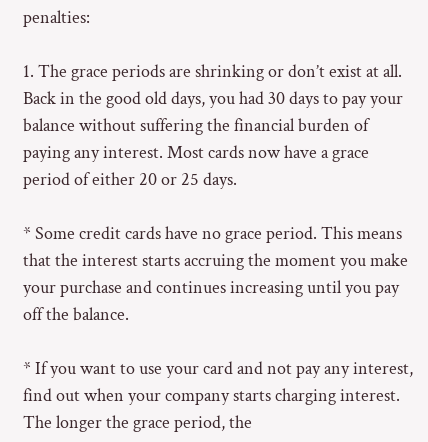penalties:

1. The grace periods are shrinking or don’t exist at all. Back in the good old days, you had 30 days to pay your balance without suffering the financial burden of paying any interest. Most cards now have a grace period of either 20 or 25 days.

* Some credit cards have no grace period. This means that the interest starts accruing the moment you make your purchase and continues increasing until you pay off the balance.

* If you want to use your card and not pay any interest, find out when your company starts charging interest. The longer the grace period, the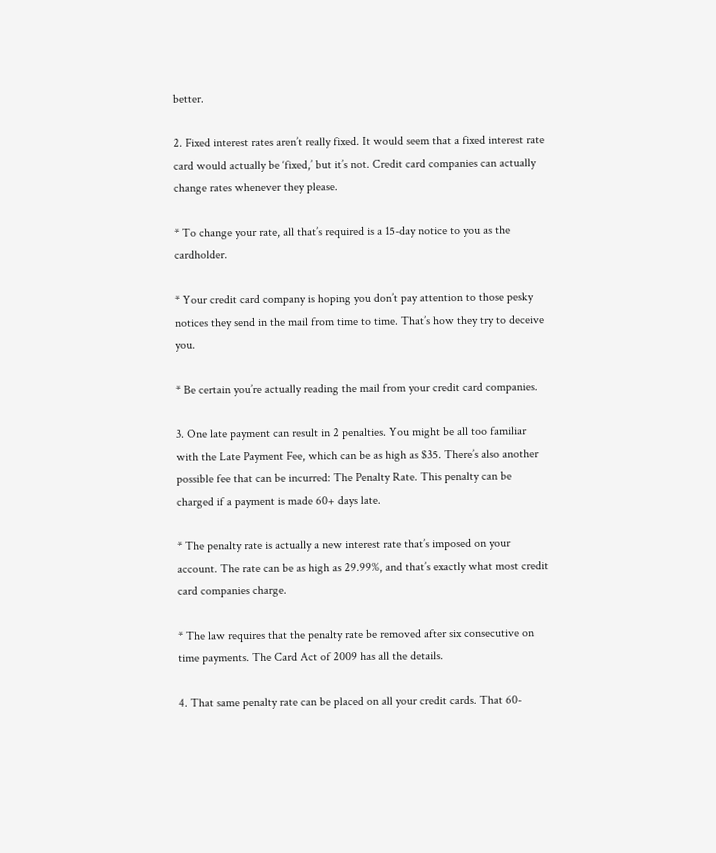better.

2. Fixed interest rates aren’t really fixed. It would seem that a fixed interest rate card would actually be ‘fixed,’ but it’s not. Credit card companies can actually change rates whenever they please.

* To change your rate, all that’s required is a 15-day notice to you as the cardholder.

* Your credit card company is hoping you don’t pay attention to those pesky notices they send in the mail from time to time. That’s how they try to deceive you.

* Be certain you’re actually reading the mail from your credit card companies.

3. One late payment can result in 2 penalties. You might be all too familiar with the Late Payment Fee, which can be as high as $35. There’s also another possible fee that can be incurred: The Penalty Rate. This penalty can be charged if a payment is made 60+ days late.

* The penalty rate is actually a new interest rate that’s imposed on your account. The rate can be as high as 29.99%, and that’s exactly what most credit card companies charge.

* The law requires that the penalty rate be removed after six consecutive on time payments. The Card Act of 2009 has all the details.

4. That same penalty rate can be placed on all your credit cards. That 60-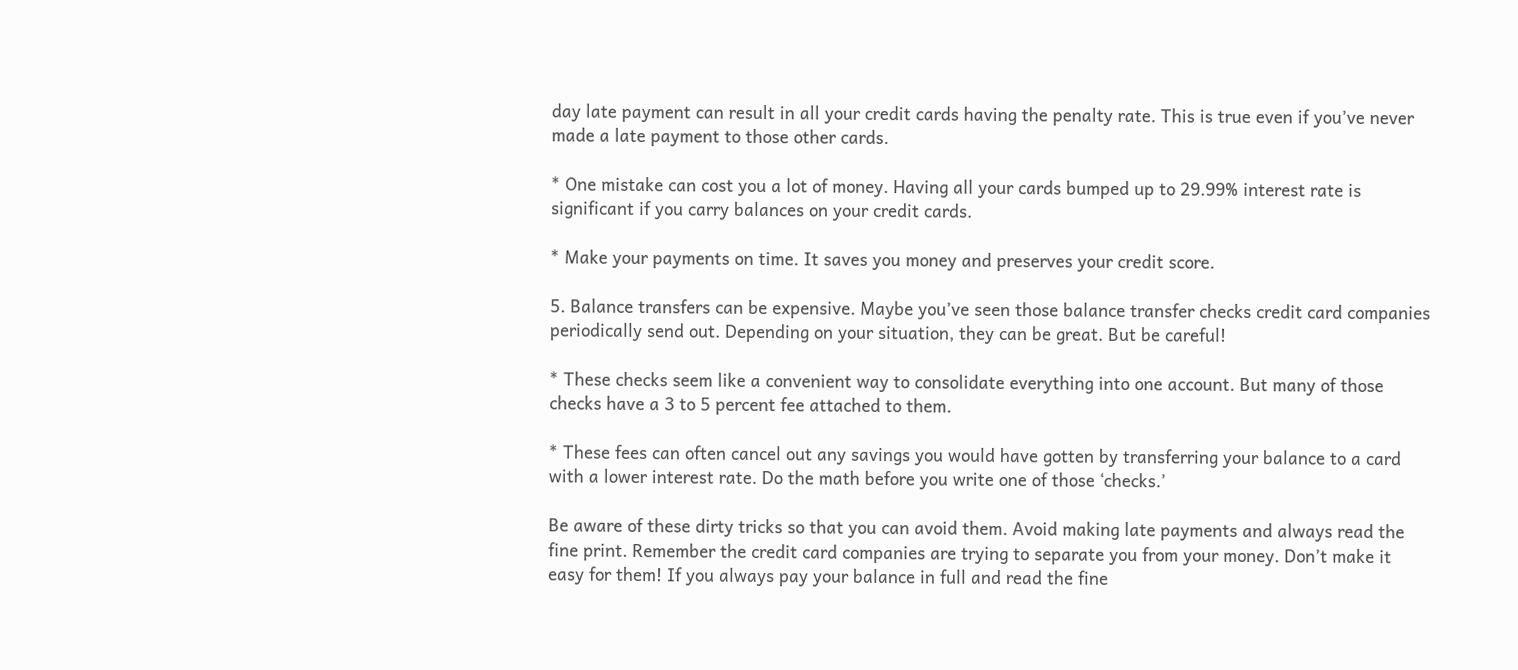day late payment can result in all your credit cards having the penalty rate. This is true even if you’ve never made a late payment to those other cards.

* One mistake can cost you a lot of money. Having all your cards bumped up to 29.99% interest rate is significant if you carry balances on your credit cards.

* Make your payments on time. It saves you money and preserves your credit score.

5. Balance transfers can be expensive. Maybe you’ve seen those balance transfer checks credit card companies periodically send out. Depending on your situation, they can be great. But be careful!

* These checks seem like a convenient way to consolidate everything into one account. But many of those checks have a 3 to 5 percent fee attached to them.

* These fees can often cancel out any savings you would have gotten by transferring your balance to a card with a lower interest rate. Do the math before you write one of those ‘checks.’

Be aware of these dirty tricks so that you can avoid them. Avoid making late payments and always read the fine print. Remember the credit card companies are trying to separate you from your money. Don’t make it easy for them! If you always pay your balance in full and read the fine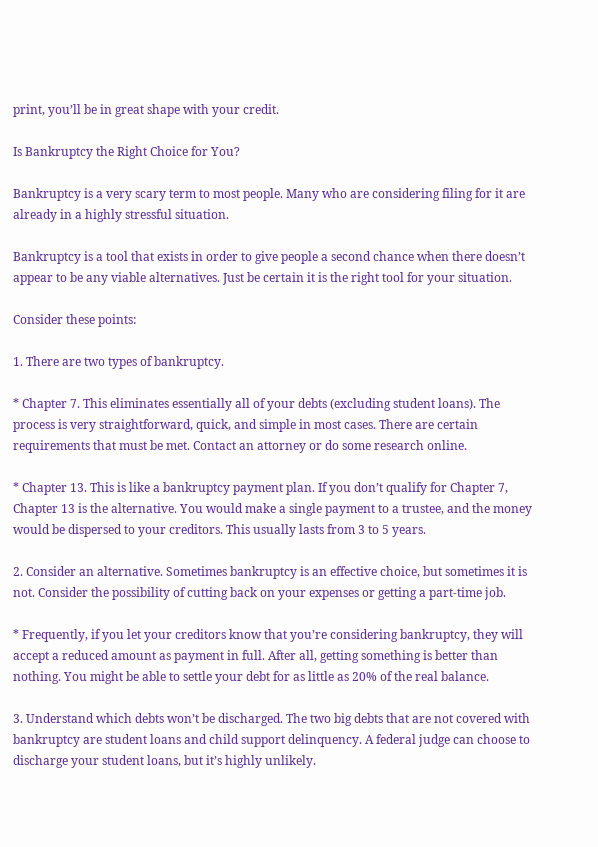print, you’ll be in great shape with your credit.

Is Bankruptcy the Right Choice for You?

Bankruptcy is a very scary term to most people. Many who are considering filing for it are already in a highly stressful situation.

Bankruptcy is a tool that exists in order to give people a second chance when there doesn’t appear to be any viable alternatives. Just be certain it is the right tool for your situation.

Consider these points:

1. There are two types of bankruptcy.

* Chapter 7. This eliminates essentially all of your debts (excluding student loans). The process is very straightforward, quick, and simple in most cases. There are certain requirements that must be met. Contact an attorney or do some research online.

* Chapter 13. This is like a bankruptcy payment plan. If you don’t qualify for Chapter 7, Chapter 13 is the alternative. You would make a single payment to a trustee, and the money would be dispersed to your creditors. This usually lasts from 3 to 5 years.

2. Consider an alternative. Sometimes bankruptcy is an effective choice, but sometimes it is not. Consider the possibility of cutting back on your expenses or getting a part-time job.

* Frequently, if you let your creditors know that you’re considering bankruptcy, they will accept a reduced amount as payment in full. After all, getting something is better than nothing. You might be able to settle your debt for as little as 20% of the real balance.

3. Understand which debts won’t be discharged. The two big debts that are not covered with bankruptcy are student loans and child support delinquency. A federal judge can choose to discharge your student loans, but it’s highly unlikely.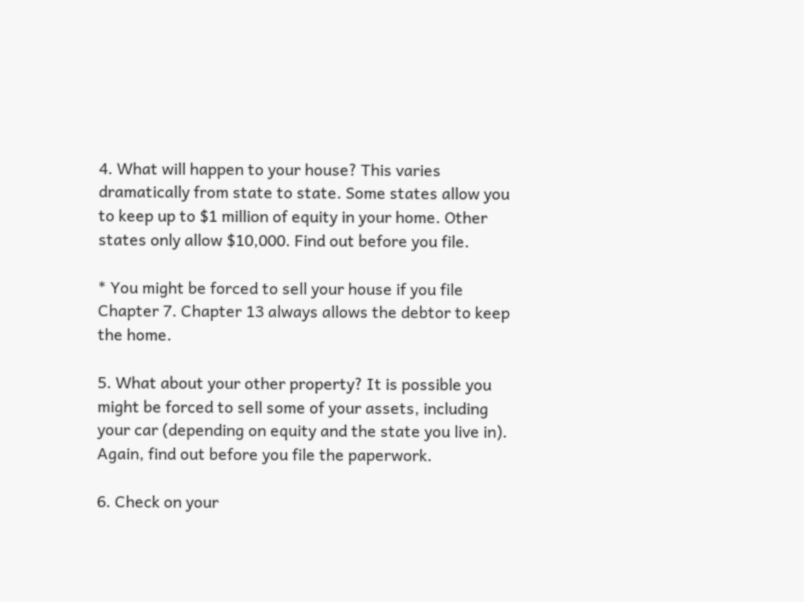4. What will happen to your house? This varies dramatically from state to state. Some states allow you to keep up to $1 million of equity in your home. Other states only allow $10,000. Find out before you file.

* You might be forced to sell your house if you file Chapter 7. Chapter 13 always allows the debtor to keep the home.

5. What about your other property? It is possible you might be forced to sell some of your assets, including your car (depending on equity and the state you live in). Again, find out before you file the paperwork.

6. Check on your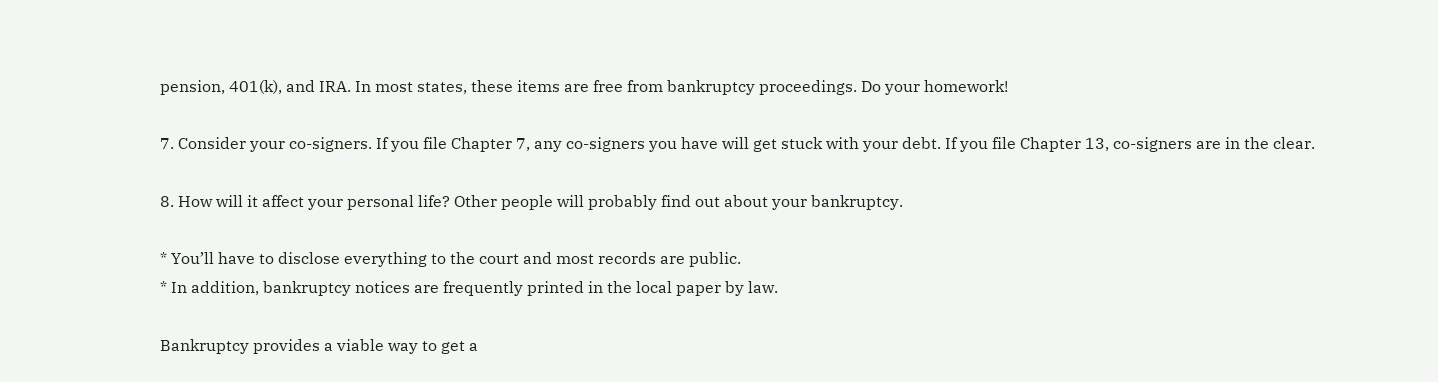pension, 401(k), and IRA. In most states, these items are free from bankruptcy proceedings. Do your homework!

7. Consider your co-signers. If you file Chapter 7, any co-signers you have will get stuck with your debt. If you file Chapter 13, co-signers are in the clear.

8. How will it affect your personal life? Other people will probably find out about your bankruptcy.

* You’ll have to disclose everything to the court and most records are public.
* In addition, bankruptcy notices are frequently printed in the local paper by law.

Bankruptcy provides a viable way to get a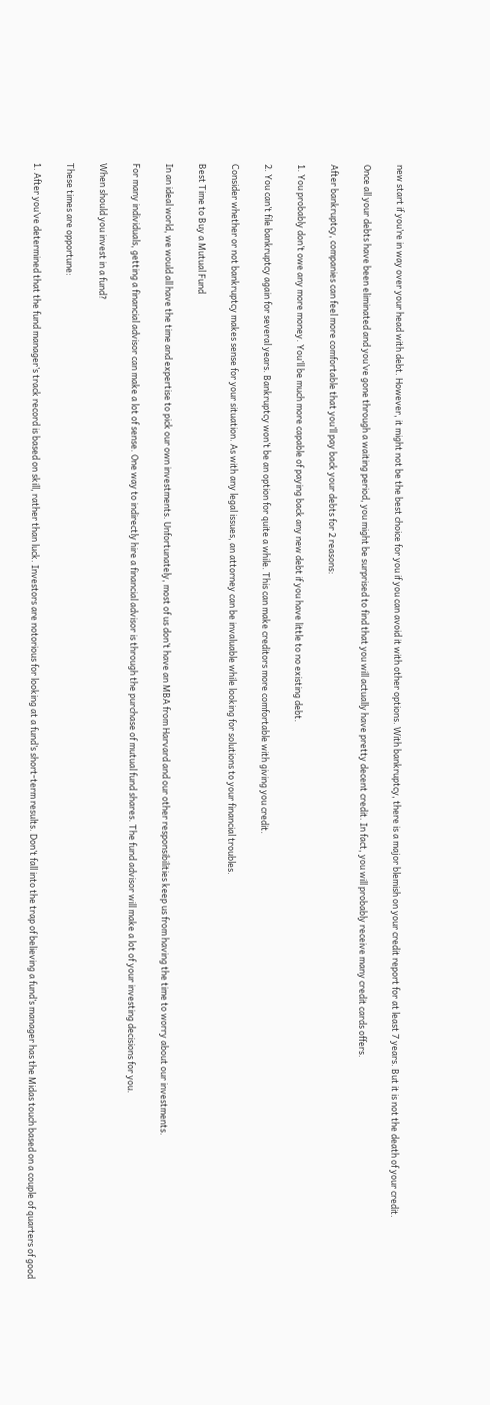new start if you’re in way over your head with debt. However, it might not be the best choice for you if you can avoid it with other options. With bankruptcy, there is a major blemish on your credit report for at least 7 years. But it is not the death of your credit.

Once all your debts have been eliminated and you’ve gone through a waiting period, you might be surprised to find that you will actually have pretty decent credit. In fact, you will probably receive many credit cards offers.

After bankruptcy, companies can feel more comfortable that you’ll pay back your debts for 2 reasons:

1. You probably don’t owe any more money. You’ll be much more capable of paying back any new debt if you have little to no existing debt.

2. You can’t file bankruptcy again for several years. Bankruptcy won’t be an option for quite a while. This can make creditors more comfortable with giving you credit.

Consider whether or not bankruptcy makes sense for your situation. As with any legal issues, an attorney can be invaluable while looking for solutions to your financial troubles.

Best Time to Buy a Mutual Fund

In an ideal world, we would all have the time and expertise to pick our own investments. Unfortunately, most of us don’t have an MBA from Harvard and our other responsibilities keep us from having the time to worry about our investments.

For many individuals, getting a financial advisor can make a lot of sense. One way to indirectly hire a financial advisor is through the purchase of mutual fund shares. The fund advisor will make a lot of your investing decisions for you.

When should you invest in a fund?

These times are opportune:

1. After you’ve determined that the fund manager’s track record is based on skill, rather than luck. Investors are notorious for looking at a fund’s short-term results. Don’t fall into the trap of believing a fund’s manager has the Midas touch based on a couple of quarters of good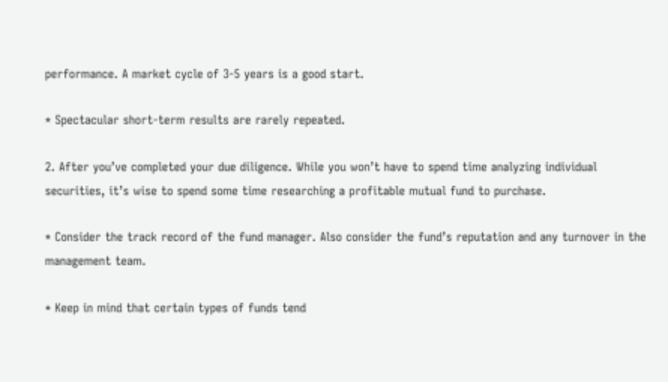performance. A market cycle of 3-5 years is a good start.

* Spectacular short-term results are rarely repeated.

2. After you’ve completed your due diligence. While you won’t have to spend time analyzing individual securities, it’s wise to spend some time researching a profitable mutual fund to purchase.

* Consider the track record of the fund manager. Also consider the fund’s reputation and any turnover in the management team.

* Keep in mind that certain types of funds tend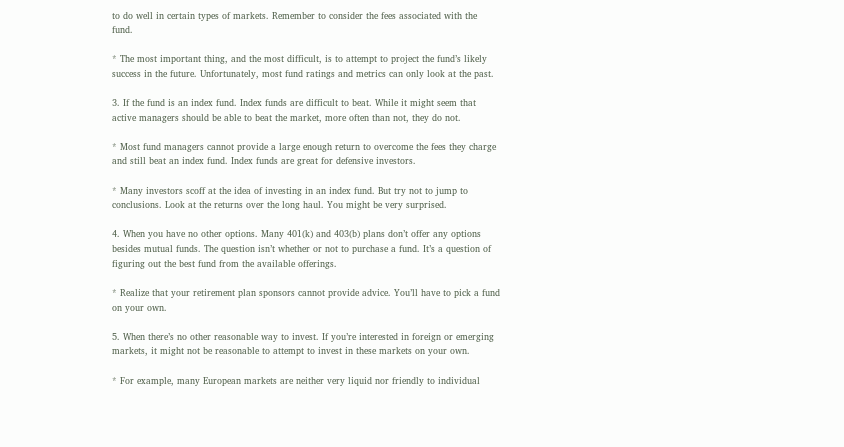to do well in certain types of markets. Remember to consider the fees associated with the fund.

* The most important thing, and the most difficult, is to attempt to project the fund’s likely success in the future. Unfortunately, most fund ratings and metrics can only look at the past.

3. If the fund is an index fund. Index funds are difficult to beat. While it might seem that active managers should be able to beat the market, more often than not, they do not.

* Most fund managers cannot provide a large enough return to overcome the fees they charge and still beat an index fund. Index funds are great for defensive investors.

* Many investors scoff at the idea of investing in an index fund. But try not to jump to conclusions. Look at the returns over the long haul. You might be very surprised.

4. When you have no other options. Many 401(k) and 403(b) plans don’t offer any options besides mutual funds. The question isn’t whether or not to purchase a fund. It’s a question of figuring out the best fund from the available offerings.

* Realize that your retirement plan sponsors cannot provide advice. You’ll have to pick a fund on your own.

5. When there’s no other reasonable way to invest. If you’re interested in foreign or emerging markets, it might not be reasonable to attempt to invest in these markets on your own.

* For example, many European markets are neither very liquid nor friendly to individual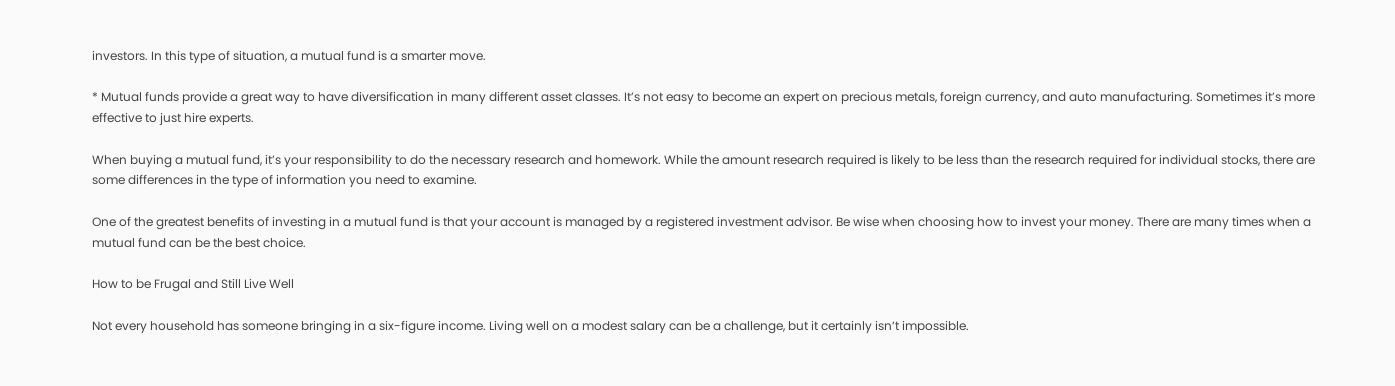investors. In this type of situation, a mutual fund is a smarter move.

* Mutual funds provide a great way to have diversification in many different asset classes. It’s not easy to become an expert on precious metals, foreign currency, and auto manufacturing. Sometimes it’s more effective to just hire experts.

When buying a mutual fund, it’s your responsibility to do the necessary research and homework. While the amount research required is likely to be less than the research required for individual stocks, there are some differences in the type of information you need to examine.

One of the greatest benefits of investing in a mutual fund is that your account is managed by a registered investment advisor. Be wise when choosing how to invest your money. There are many times when a mutual fund can be the best choice.

How to be Frugal and Still Live Well

Not every household has someone bringing in a six-figure income. Living well on a modest salary can be a challenge, but it certainly isn’t impossible.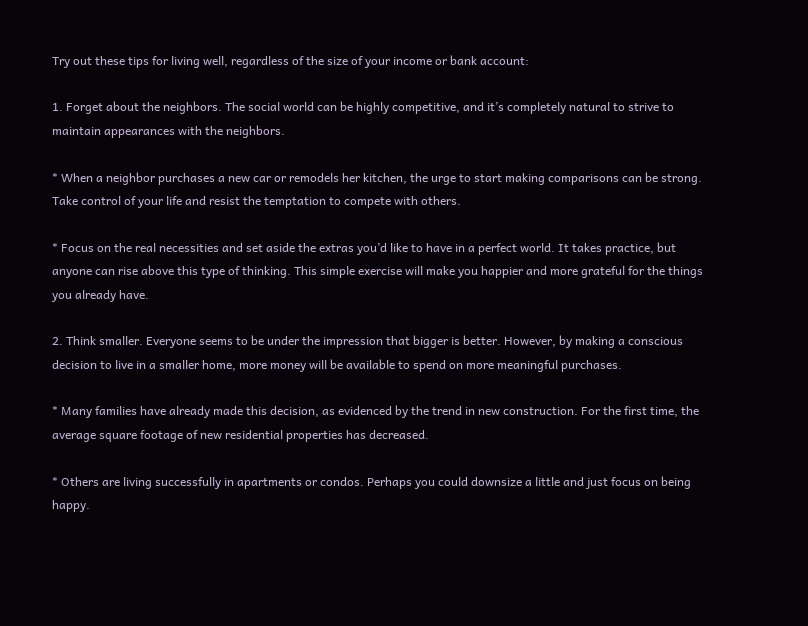Try out these tips for living well, regardless of the size of your income or bank account:

1. Forget about the neighbors. The social world can be highly competitive, and it’s completely natural to strive to maintain appearances with the neighbors.

* When a neighbor purchases a new car or remodels her kitchen, the urge to start making comparisons can be strong. Take control of your life and resist the temptation to compete with others.

* Focus on the real necessities and set aside the extras you’d like to have in a perfect world. It takes practice, but anyone can rise above this type of thinking. This simple exercise will make you happier and more grateful for the things you already have.

2. Think smaller. Everyone seems to be under the impression that bigger is better. However, by making a conscious decision to live in a smaller home, more money will be available to spend on more meaningful purchases.

* Many families have already made this decision, as evidenced by the trend in new construction. For the first time, the average square footage of new residential properties has decreased.

* Others are living successfully in apartments or condos. Perhaps you could downsize a little and just focus on being happy.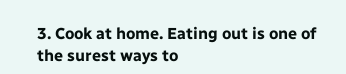3. Cook at home. Eating out is one of the surest ways to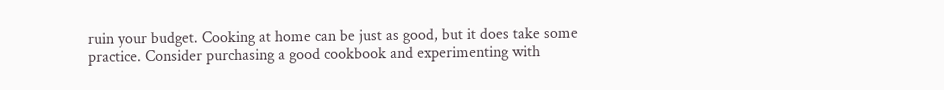ruin your budget. Cooking at home can be just as good, but it does take some practice. Consider purchasing a good cookbook and experimenting with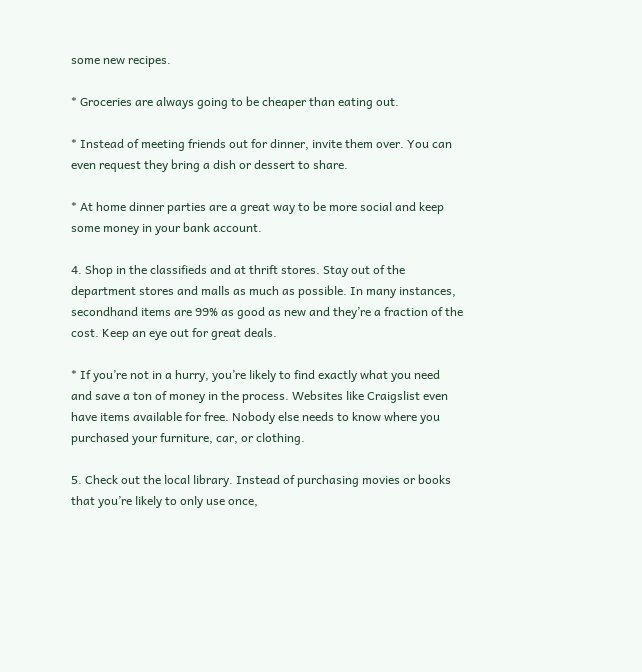some new recipes.

* Groceries are always going to be cheaper than eating out.

* Instead of meeting friends out for dinner, invite them over. You can even request they bring a dish or dessert to share.

* At home dinner parties are a great way to be more social and keep some money in your bank account.

4. Shop in the classifieds and at thrift stores. Stay out of the department stores and malls as much as possible. In many instances, secondhand items are 99% as good as new and they’re a fraction of the cost. Keep an eye out for great deals.

* If you’re not in a hurry, you’re likely to find exactly what you need and save a ton of money in the process. Websites like Craigslist even have items available for free. Nobody else needs to know where you purchased your furniture, car, or clothing.

5. Check out the local library. Instead of purchasing movies or books that you’re likely to only use once,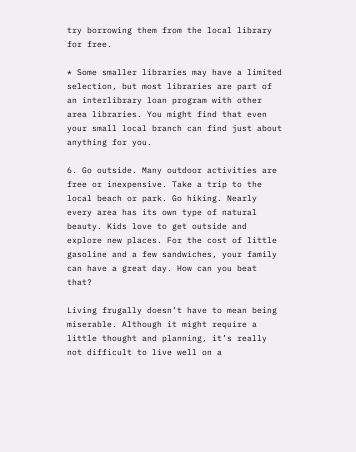try borrowing them from the local library for free.

* Some smaller libraries may have a limited selection, but most libraries are part of an interlibrary loan program with other area libraries. You might find that even your small local branch can find just about anything for you.

6. Go outside. Many outdoor activities are free or inexpensive. Take a trip to the local beach or park. Go hiking. Nearly every area has its own type of natural beauty. Kids love to get outside and explore new places. For the cost of little gasoline and a few sandwiches, your family can have a great day. How can you beat that?

Living frugally doesn’t have to mean being miserable. Although it might require a little thought and planning, it’s really not difficult to live well on a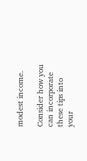modest income.

Consider how you can incorporate these tips into your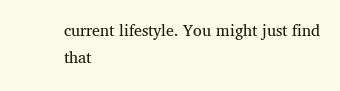current lifestyle. You might just find that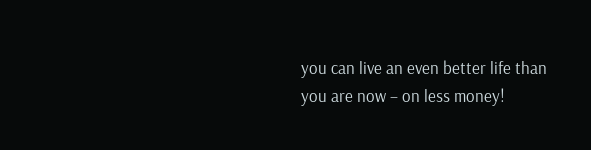you can live an even better life than you are now – on less money!